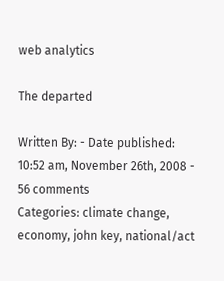web analytics

The departed

Written By: - Date published: 10:52 am, November 26th, 2008 - 56 comments
Categories: climate change, economy, john key, national/act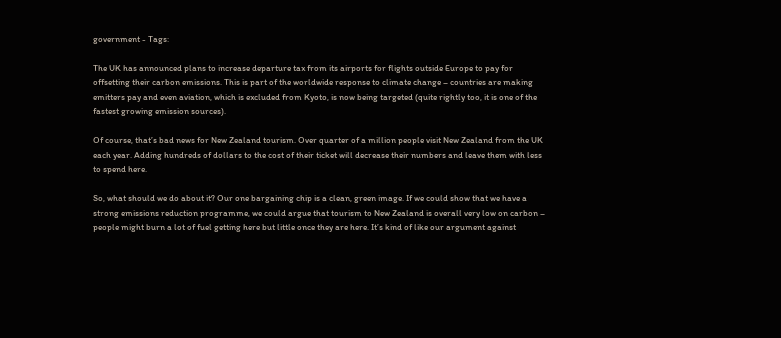government - Tags:

The UK has announced plans to increase departure tax from its airports for flights outside Europe to pay for offsetting their carbon emissions. This is part of the worldwide response to climate change – countries are making emitters pay and even aviation, which is excluded from Kyoto, is now being targeted (quite rightly too, it is one of the fastest growing emission sources).

Of course, that’s bad news for New Zealand tourism. Over quarter of a million people visit New Zealand from the UK each year. Adding hundreds of dollars to the cost of their ticket will decrease their numbers and leave them with less to spend here.

So, what should we do about it? Our one bargaining chip is a clean, green image. If we could show that we have a strong emissions reduction programme, we could argue that tourism to New Zealand is overall very low on carbon – people might burn a lot of fuel getting here but little once they are here. It’s kind of like our argument against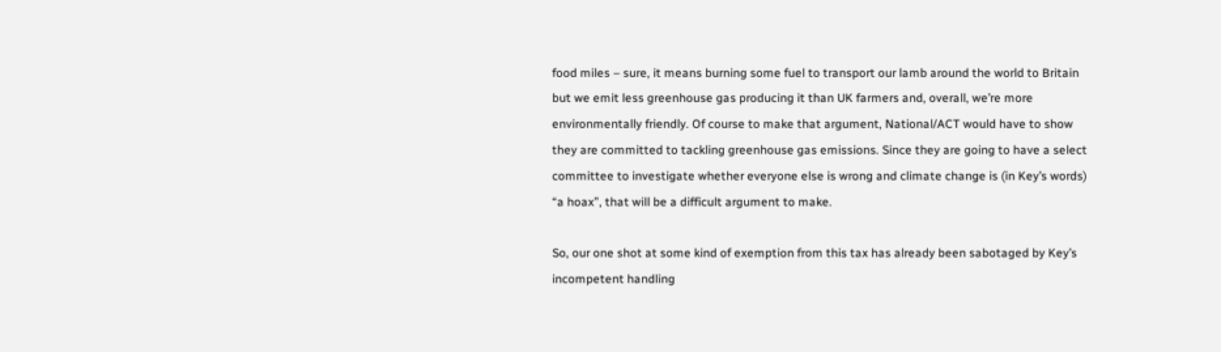food miles – sure, it means burning some fuel to transport our lamb around the world to Britain but we emit less greenhouse gas producing it than UK farmers and, overall, we’re more environmentally friendly. Of course to make that argument, National/ACT would have to show they are committed to tackling greenhouse gas emissions. Since they are going to have a select committee to investigate whether everyone else is wrong and climate change is (in Key’s words) “a hoax”, that will be a difficult argument to make.

So, our one shot at some kind of exemption from this tax has already been sabotaged by Key’s incompetent handling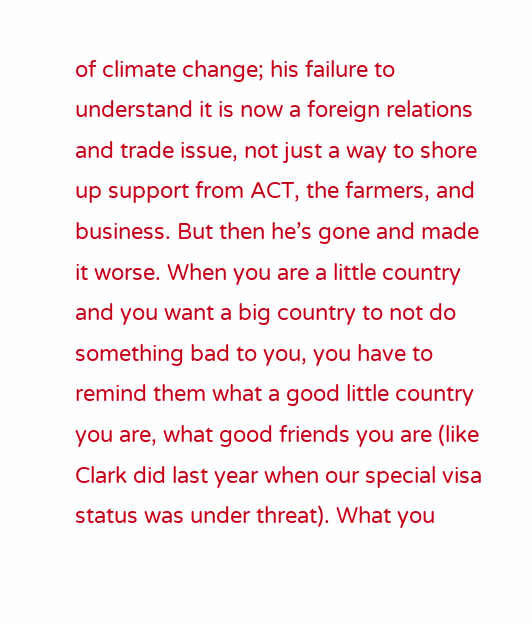of climate change; his failure to understand it is now a foreign relations and trade issue, not just a way to shore up support from ACT, the farmers, and business. But then he’s gone and made it worse. When you are a little country and you want a big country to not do something bad to you, you have to remind them what a good little country you are, what good friends you are (like Clark did last year when our special visa status was under threat). What you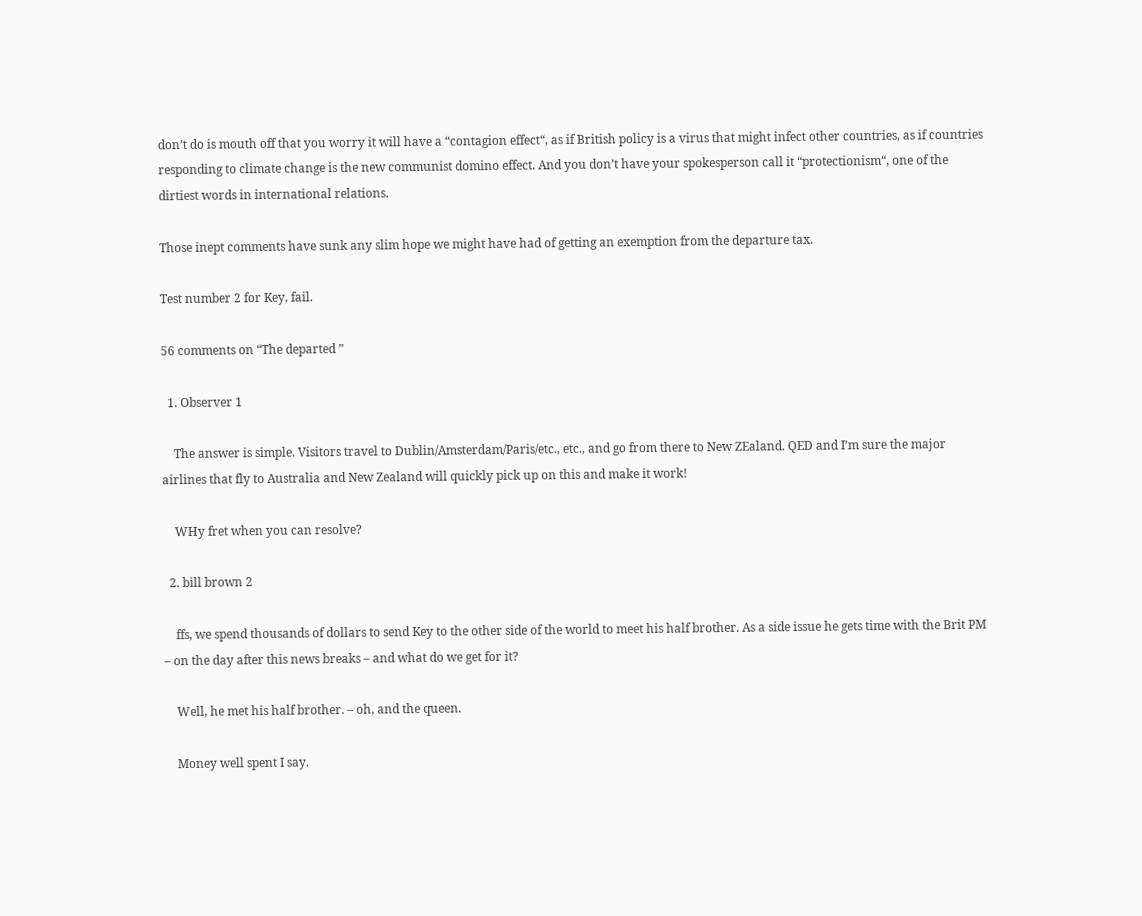don’t do is mouth off that you worry it will have a “contagion effect“, as if British policy is a virus that might infect other countries, as if countries responding to climate change is the new communist domino effect. And you don’t have your spokesperson call it “protectionism“, one of the dirtiest words in international relations.

Those inept comments have sunk any slim hope we might have had of getting an exemption from the departure tax.

Test number 2 for Key, fail.

56 comments on “The departed ”

  1. Observer 1

    The answer is simple. Visitors travel to Dublin/Amsterdam/Paris/etc., etc., and go from there to New ZEaland. QED and I’m sure the major airlines that fly to Australia and New Zealand will quickly pick up on this and make it work!

    WHy fret when you can resolve?

  2. bill brown 2

    ffs, we spend thousands of dollars to send Key to the other side of the world to meet his half brother. As a side issue he gets time with the Brit PM – on the day after this news breaks – and what do we get for it?

    Well, he met his half brother. – oh, and the queen.

    Money well spent I say.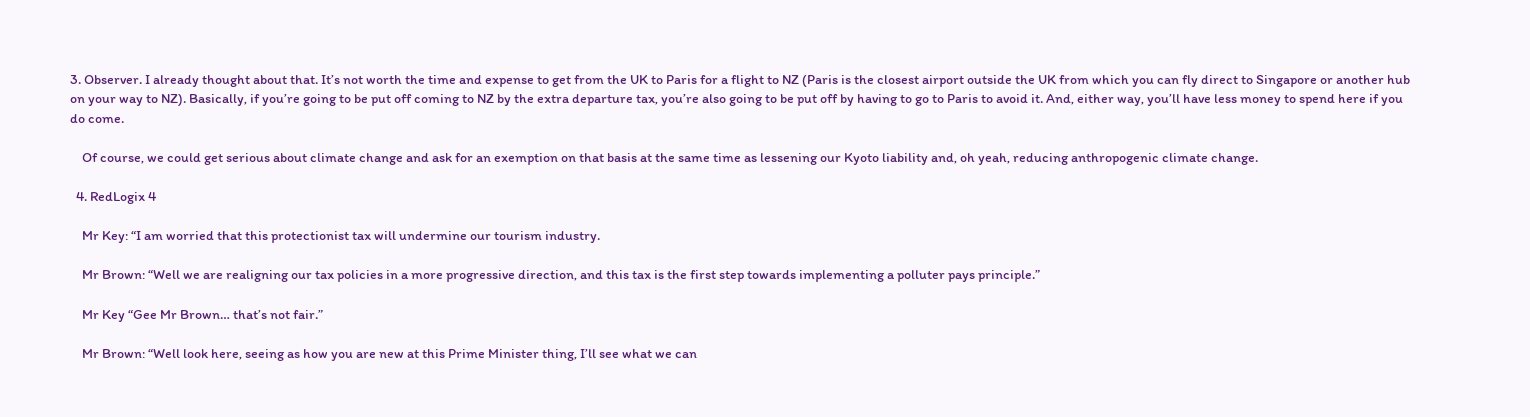3. Observer. I already thought about that. It’s not worth the time and expense to get from the UK to Paris for a flight to NZ (Paris is the closest airport outside the UK from which you can fly direct to Singapore or another hub on your way to NZ). Basically, if you’re going to be put off coming to NZ by the extra departure tax, you’re also going to be put off by having to go to Paris to avoid it. And, either way, you’ll have less money to spend here if you do come.

    Of course, we could get serious about climate change and ask for an exemption on that basis at the same time as lessening our Kyoto liability and, oh yeah, reducing anthropogenic climate change.

  4. RedLogix 4

    Mr Key: “I am worried that this protectionist tax will undermine our tourism industry.

    Mr Brown: “Well we are realigning our tax policies in a more progressive direction, and this tax is the first step towards implementing a polluter pays principle.”

    Mr Key “Gee Mr Brown… that’s not fair.”

    Mr Brown: “Well look here, seeing as how you are new at this Prime Minister thing, I’ll see what we can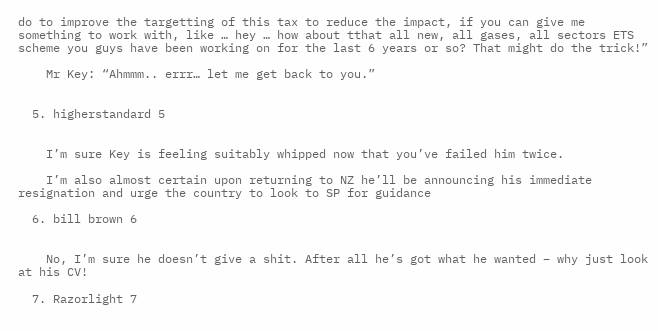do to improve the targetting of this tax to reduce the impact, if you can give me something to work with, like … hey … how about tthat all new, all gases, all sectors ETS scheme you guys have been working on for the last 6 years or so? That might do the trick!”

    Mr Key: “Ahmmm.. errr… let me get back to you.”


  5. higherstandard 5


    I’m sure Key is feeling suitably whipped now that you’ve failed him twice.

    I’m also almost certain upon returning to NZ he’ll be announcing his immediate resignation and urge the country to look to SP for guidance

  6. bill brown 6


    No, I’m sure he doesn’t give a shit. After all he’s got what he wanted – why just look at his CV!

  7. Razorlight 7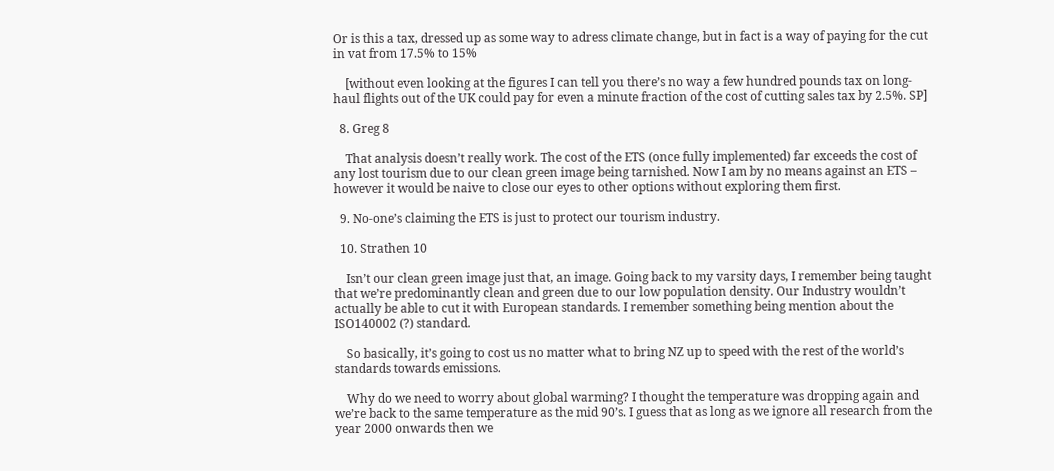Or is this a tax, dressed up as some way to adress climate change, but in fact is a way of paying for the cut in vat from 17.5% to 15%

    [without even looking at the figures I can tell you there’s no way a few hundred pounds tax on long-haul flights out of the UK could pay for even a minute fraction of the cost of cutting sales tax by 2.5%. SP]

  8. Greg 8

    That analysis doesn’t really work. The cost of the ETS (once fully implemented) far exceeds the cost of any lost tourism due to our clean green image being tarnished. Now I am by no means against an ETS – however it would be naive to close our eyes to other options without exploring them first.

  9. No-one’s claiming the ETS is just to protect our tourism industry.

  10. Strathen 10

    Isn’t our clean green image just that, an image. Going back to my varsity days, I remember being taught that we’re predominantly clean and green due to our low population density. Our Industry wouldn’t actually be able to cut it with European standards. I remember something being mention about the ISO140002 (?) standard.

    So basically, it’s going to cost us no matter what to bring NZ up to speed with the rest of the world’s standards towards emissions.

    Why do we need to worry about global warming? I thought the temperature was dropping again and we’re back to the same temperature as the mid 90’s. I guess that as long as we ignore all research from the year 2000 onwards then we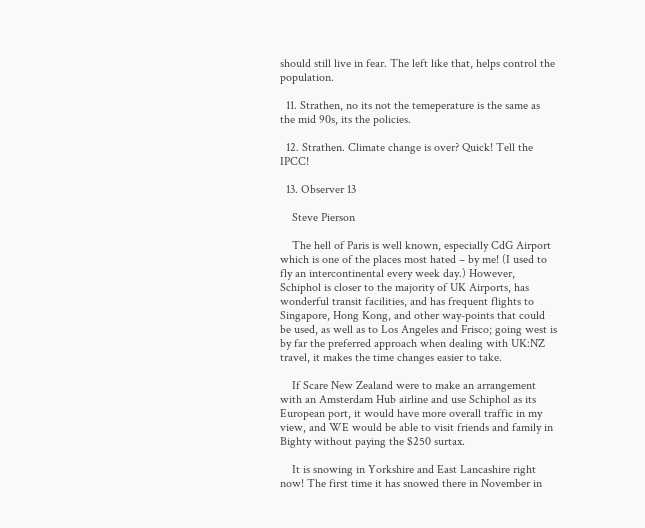should still live in fear. The left like that, helps control the population.

  11. Strathen, no its not the temeperature is the same as the mid 90s, its the policies.

  12. Strathen. Climate change is over? Quick! Tell the IPCC!

  13. Observer 13

    Steve Pierson

    The hell of Paris is well known, especially CdG Airport which is one of the places most hated – by me! (I used to fly an intercontinental every week day.) However, Schiphol is closer to the majority of UK Airports, has wonderful transit facilities, and has frequent flights to Singapore, Hong Kong, and other way-points that could be used, as well as to Los Angeles and Frisco; going west is by far the preferred approach when dealing with UK:NZ travel, it makes the time changes easier to take.

    If Scare New Zealand were to make an arrangement with an Amsterdam Hub airline and use Schiphol as its European port, it would have more overall traffic in my view, and WE would be able to visit friends and family in Bighty without paying the $250 surtax.

    It is snowing in Yorkshire and East Lancashire right now! The first time it has snowed there in November in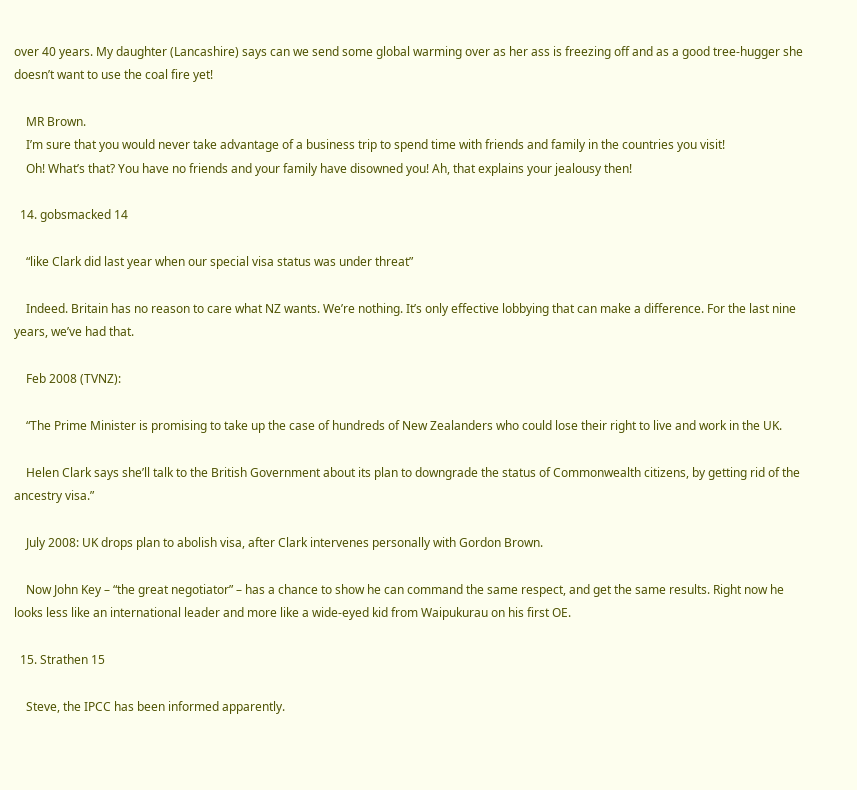over 40 years. My daughter (Lancashire) says can we send some global warming over as her ass is freezing off and as a good tree-hugger she doesn’t want to use the coal fire yet!

    MR Brown.
    I’m sure that you would never take advantage of a business trip to spend time with friends and family in the countries you visit!
    Oh! What’s that? You have no friends and your family have disowned you! Ah, that explains your jealousy then!

  14. gobsmacked 14

    “like Clark did last year when our special visa status was under threat”

    Indeed. Britain has no reason to care what NZ wants. We’re nothing. It’s only effective lobbying that can make a difference. For the last nine years, we’ve had that.

    Feb 2008 (TVNZ):

    “The Prime Minister is promising to take up the case of hundreds of New Zealanders who could lose their right to live and work in the UK.

    Helen Clark says she’ll talk to the British Government about its plan to downgrade the status of Commonwealth citizens, by getting rid of the ancestry visa.”

    July 2008: UK drops plan to abolish visa, after Clark intervenes personally with Gordon Brown.

    Now John Key – “the great negotiator” – has a chance to show he can command the same respect, and get the same results. Right now he looks less like an international leader and more like a wide-eyed kid from Waipukurau on his first OE.

  15. Strathen 15

    Steve, the IPCC has been informed apparently.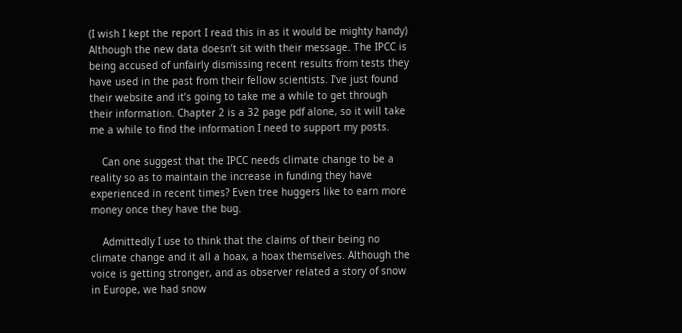(I wish I kept the report I read this in as it would be mighty handy) Although the new data doesn’t sit with their message. The IPCC is being accused of unfairly dismissing recent results from tests they have used in the past from their fellow scientists. I’ve just found their website and it’s going to take me a while to get through their information. Chapter 2 is a 32 page pdf alone, so it will take me a while to find the information I need to support my posts.

    Can one suggest that the IPCC needs climate change to be a reality so as to maintain the increase in funding they have experienced in recent times? Even tree huggers like to earn more money once they have the bug.

    Admittedly I use to think that the claims of their being no climate change and it all a hoax, a hoax themselves. Although the voice is getting stronger, and as observer related a story of snow in Europe, we had snow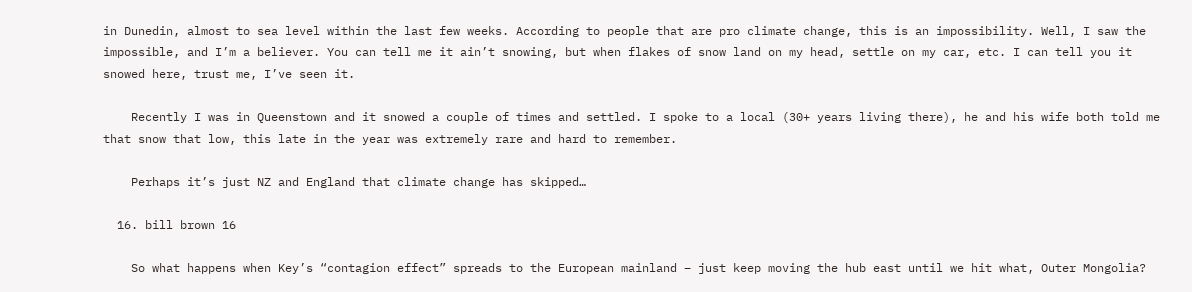in Dunedin, almost to sea level within the last few weeks. According to people that are pro climate change, this is an impossibility. Well, I saw the impossible, and I’m a believer. You can tell me it ain’t snowing, but when flakes of snow land on my head, settle on my car, etc. I can tell you it snowed here, trust me, I’ve seen it.

    Recently I was in Queenstown and it snowed a couple of times and settled. I spoke to a local (30+ years living there), he and his wife both told me that snow that low, this late in the year was extremely rare and hard to remember.

    Perhaps it’s just NZ and England that climate change has skipped…

  16. bill brown 16

    So what happens when Key’s “contagion effect” spreads to the European mainland – just keep moving the hub east until we hit what, Outer Mongolia?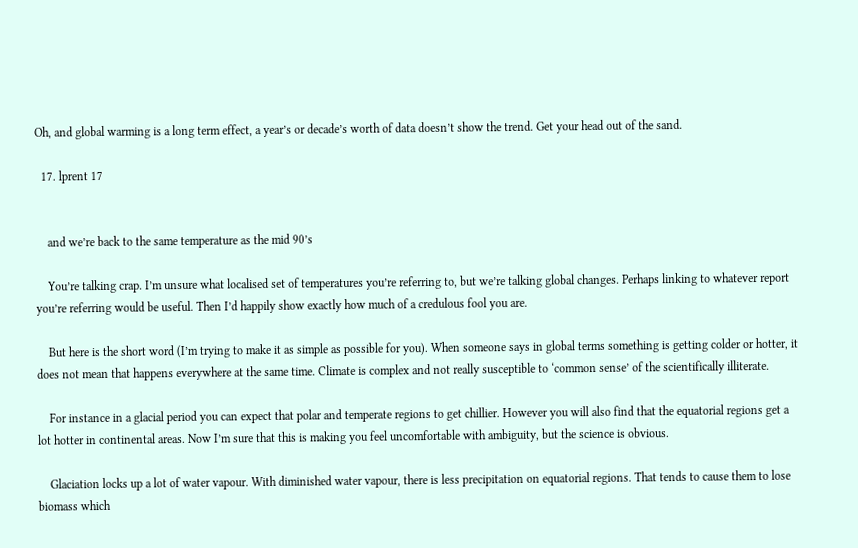Oh, and global warming is a long term effect, a year’s or decade’s worth of data doesn’t show the trend. Get your head out of the sand.

  17. lprent 17


    and we’re back to the same temperature as the mid 90’s

    You’re talking crap. I’m unsure what localised set of temperatures you’re referring to, but we’re talking global changes. Perhaps linking to whatever report you’re referring would be useful. Then I’d happily show exactly how much of a credulous fool you are.

    But here is the short word (I’m trying to make it as simple as possible for you). When someone says in global terms something is getting colder or hotter, it does not mean that happens everywhere at the same time. Climate is complex and not really susceptible to ‘common sense’ of the scientifically illiterate.

    For instance in a glacial period you can expect that polar and temperate regions to get chillier. However you will also find that the equatorial regions get a lot hotter in continental areas. Now I’m sure that this is making you feel uncomfortable with ambiguity, but the science is obvious.

    Glaciation locks up a lot of water vapour. With diminished water vapour, there is less precipitation on equatorial regions. That tends to cause them to lose biomass which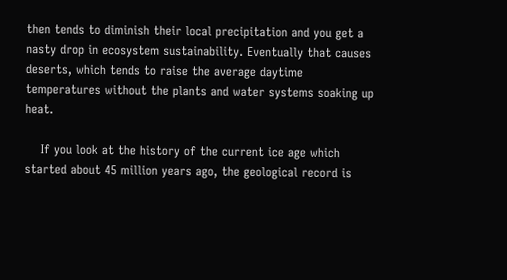then tends to diminish their local precipitation and you get a nasty drop in ecosystem sustainability. Eventually that causes deserts, which tends to raise the average daytime temperatures without the plants and water systems soaking up heat.

    If you look at the history of the current ice age which started about 45 million years ago, the geological record is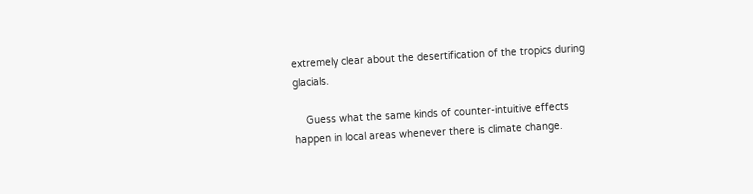extremely clear about the desertification of the tropics during glacials.

    Guess what the same kinds of counter-intuitive effects happen in local areas whenever there is climate change.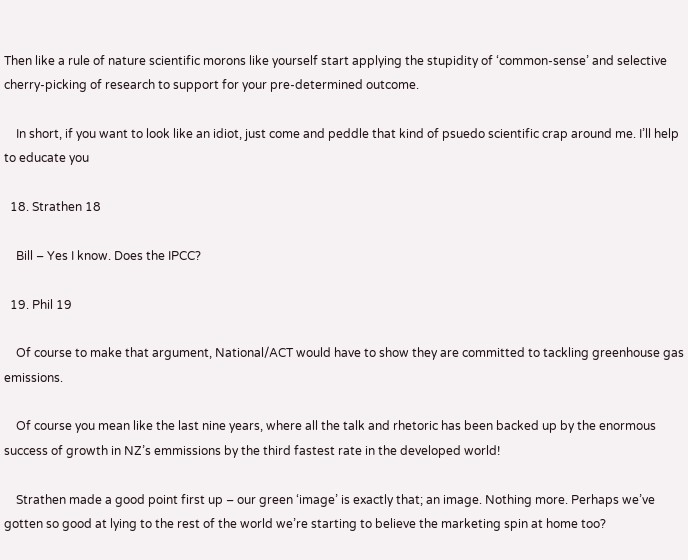Then like a rule of nature scientific morons like yourself start applying the stupidity of ‘common-sense’ and selective cherry-picking of research to support for your pre-determined outcome.

    In short, if you want to look like an idiot, just come and peddle that kind of psuedo scientific crap around me. I’ll help to educate you

  18. Strathen 18

    Bill – Yes I know. Does the IPCC?

  19. Phil 19

    Of course to make that argument, National/ACT would have to show they are committed to tackling greenhouse gas emissions.

    Of course you mean like the last nine years, where all the talk and rhetoric has been backed up by the enormous success of growth in NZ’s emmissions by the third fastest rate in the developed world!

    Strathen made a good point first up – our green ‘image’ is exactly that; an image. Nothing more. Perhaps we’ve gotten so good at lying to the rest of the world we’re starting to believe the marketing spin at home too?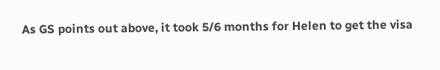As GS points out above, it took 5/6 months for Helen to get the visa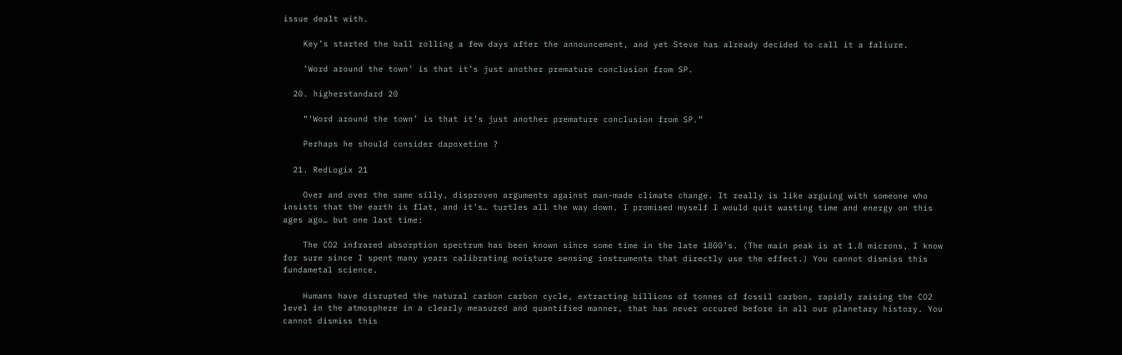issue dealt with.

    Key’s started the ball rolling a few days after the announcement, and yet Steve has already decided to call it a faliure.

    ‘Word around the town’ is that it’s just another premature conclusion from SP.

  20. higherstandard 20

    “‘Word around the town’ is that it’s just another premature conclusion from SP.”

    Perhaps he should consider dapoxetine ?

  21. RedLogix 21

    Over and over the same silly, disproven arguments against man-made climate change. It really is like arguing with someone who insists that the earth is flat, and it’s… turtles all the way down. I promised myself I would quit wasting time and energy on this ages ago… but one last time:

    The CO2 infrared absorption spectrum has been known since some time in the late 1800’s. (The main peak is at 1.8 microns, I know for sure since I spent many years calibrating moisture sensing instruments that directly use the effect.) You cannot dismiss this fundametal science.

    Humans have disrupted the natural carbon carbon cycle, extracting billions of tonnes of fossil carbon, rapidly raising the CO2 level in the atmosphere in a clearly measured and quantified manner, that has never occured before in all our planetary history. You cannot dismiss this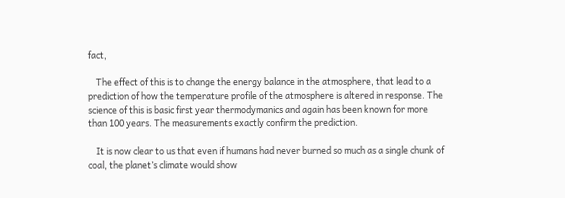fact,

    The effect of this is to change the energy balance in the atmosphere, that lead to a prediction of how the temperature profile of the atmosphere is altered in response. The science of this is basic first year thermodymanics and again has been known for more than 100 years. The measurements exactly confirm the prediction.

    It is now clear to us that even if humans had never burned so much as a single chunk of coal, the planet’s climate would show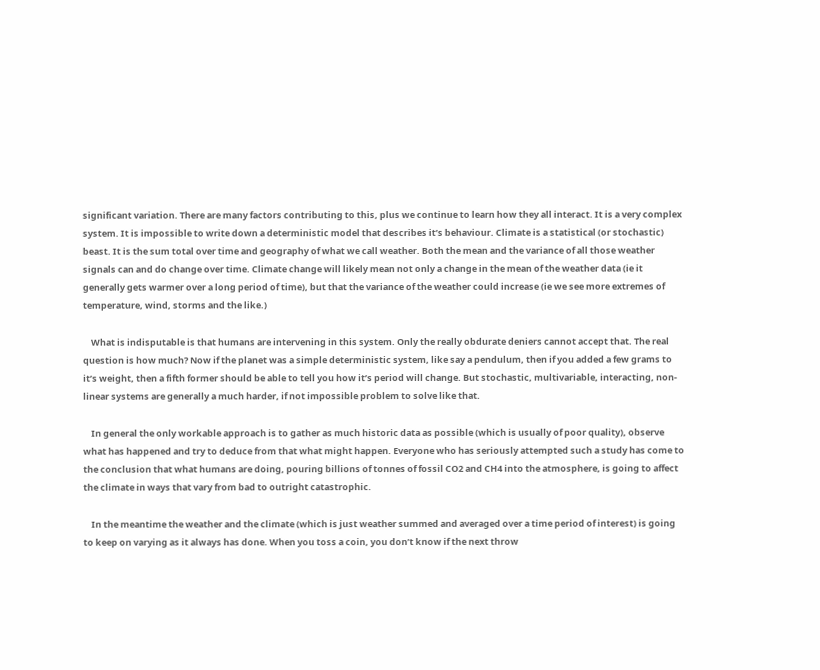significant variation. There are many factors contributing to this, plus we continue to learn how they all interact. It is a very complex system. It is impossible to write down a deterministic model that describes it’s behaviour. Climate is a statistical (or stochastic) beast. It is the sum total over time and geography of what we call weather. Both the mean and the variance of all those weather signals can and do change over time. Climate change will likely mean not only a change in the mean of the weather data (ie it generally gets warmer over a long period of time), but that the variance of the weather could increase (ie we see more extremes of temperature, wind, storms and the like.)

    What is indisputable is that humans are intervening in this system. Only the really obdurate deniers cannot accept that. The real question is how much? Now if the planet was a simple deterministic system, like say a pendulum, then if you added a few grams to it’s weight, then a fifth former should be able to tell you how it’s period will change. But stochastic, multivariable, interacting, non-linear systems are generally a much harder, if not impossible problem to solve like that.

    In general the only workable approach is to gather as much historic data as possible (which is usually of poor quality), observe what has happened and try to deduce from that what might happen. Everyone who has seriously attempted such a study has come to the conclusion that what humans are doing, pouring billions of tonnes of fossil CO2 and CH4 into the atmosphere, is going to affect the climate in ways that vary from bad to outright catastrophic.

    In the meantime the weather and the climate (which is just weather summed and averaged over a time period of interest) is going to keep on varying as it always has done. When you toss a coin, you don’t know if the next throw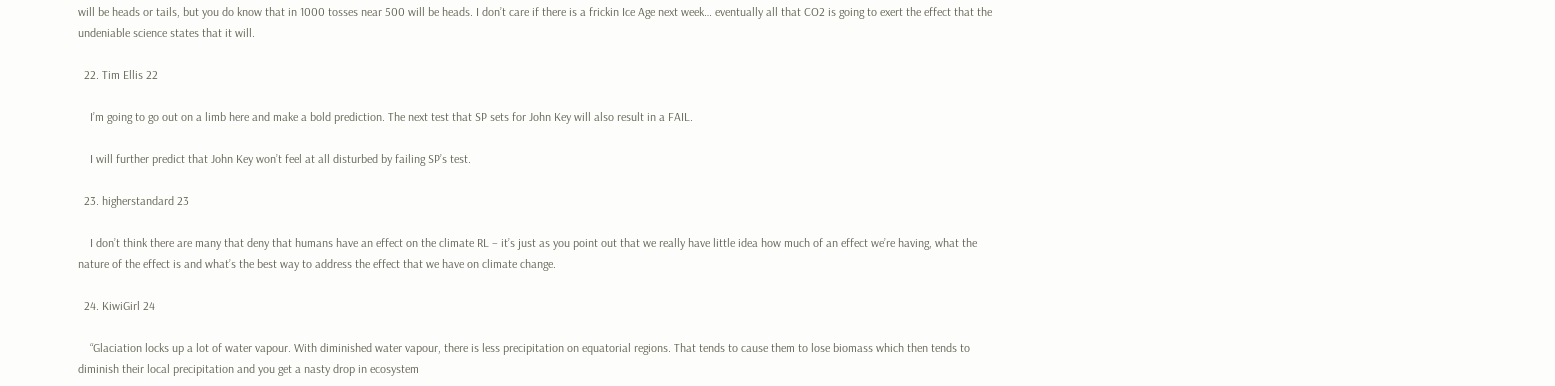will be heads or tails, but you do know that in 1000 tosses near 500 will be heads. I don’t care if there is a frickin Ice Age next week… eventually all that CO2 is going to exert the effect that the undeniable science states that it will.

  22. Tim Ellis 22

    I’m going to go out on a limb here and make a bold prediction. The next test that SP sets for John Key will also result in a FAIL.

    I will further predict that John Key won’t feel at all disturbed by failing SP’s test.

  23. higherstandard 23

    I don’t think there are many that deny that humans have an effect on the climate RL – it’s just as you point out that we really have little idea how much of an effect we’re having, what the nature of the effect is and what’s the best way to address the effect that we have on climate change.

  24. KiwiGirl 24

    “Glaciation locks up a lot of water vapour. With diminished water vapour, there is less precipitation on equatorial regions. That tends to cause them to lose biomass which then tends to diminish their local precipitation and you get a nasty drop in ecosystem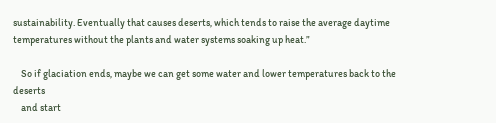sustainability. Eventually that causes deserts, which tends to raise the average daytime temperatures without the plants and water systems soaking up heat.”

    So if glaciation ends, maybe we can get some water and lower temperatures back to the deserts
    and start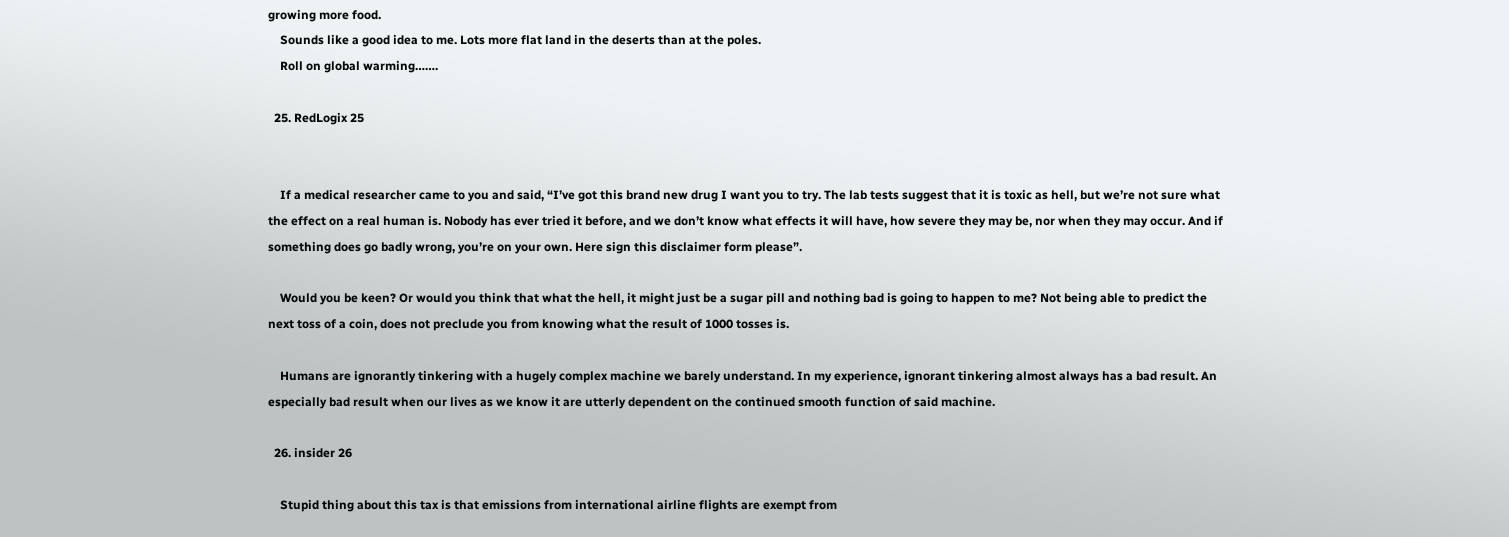growing more food.
    Sounds like a good idea to me. Lots more flat land in the deserts than at the poles.
    Roll on global warming…….

  25. RedLogix 25


    If a medical researcher came to you and said, “I’ve got this brand new drug I want you to try. The lab tests suggest that it is toxic as hell, but we’re not sure what the effect on a real human is. Nobody has ever tried it before, and we don’t know what effects it will have, how severe they may be, nor when they may occur. And if something does go badly wrong, you’re on your own. Here sign this disclaimer form please”.

    Would you be keen? Or would you think that what the hell, it might just be a sugar pill and nothing bad is going to happen to me? Not being able to predict the next toss of a coin, does not preclude you from knowing what the result of 1000 tosses is.

    Humans are ignorantly tinkering with a hugely complex machine we barely understand. In my experience, ignorant tinkering almost always has a bad result. An especially bad result when our lives as we know it are utterly dependent on the continued smooth function of said machine.

  26. insider 26

    Stupid thing about this tax is that emissions from international airline flights are exempt from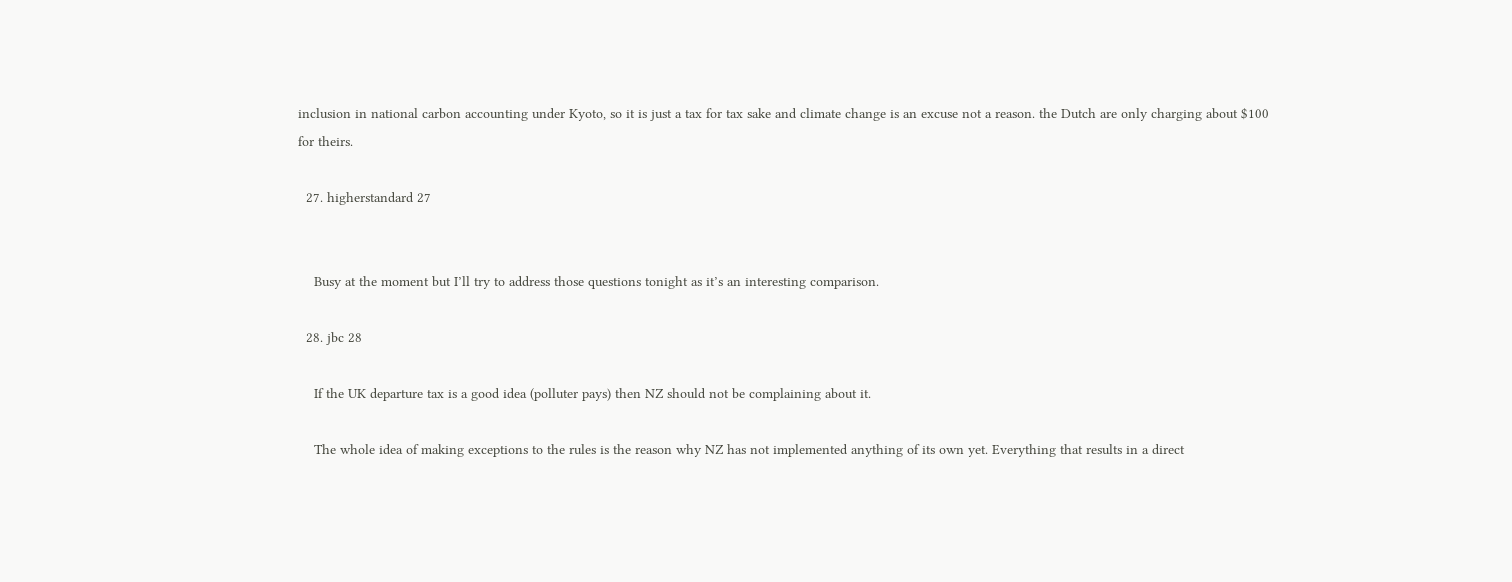inclusion in national carbon accounting under Kyoto, so it is just a tax for tax sake and climate change is an excuse not a reason. the Dutch are only charging about $100 for theirs.

  27. higherstandard 27


    Busy at the moment but I’ll try to address those questions tonight as it’s an interesting comparison.

  28. jbc 28

    If the UK departure tax is a good idea (polluter pays) then NZ should not be complaining about it.

    The whole idea of making exceptions to the rules is the reason why NZ has not implemented anything of its own yet. Everything that results in a direct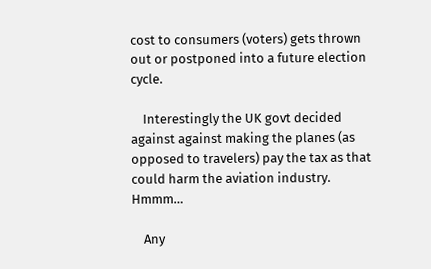cost to consumers (voters) gets thrown out or postponed into a future election cycle.

    Interestingly the UK govt decided against against making the planes (as opposed to travelers) pay the tax as that could harm the aviation industry. Hmmm…

    Any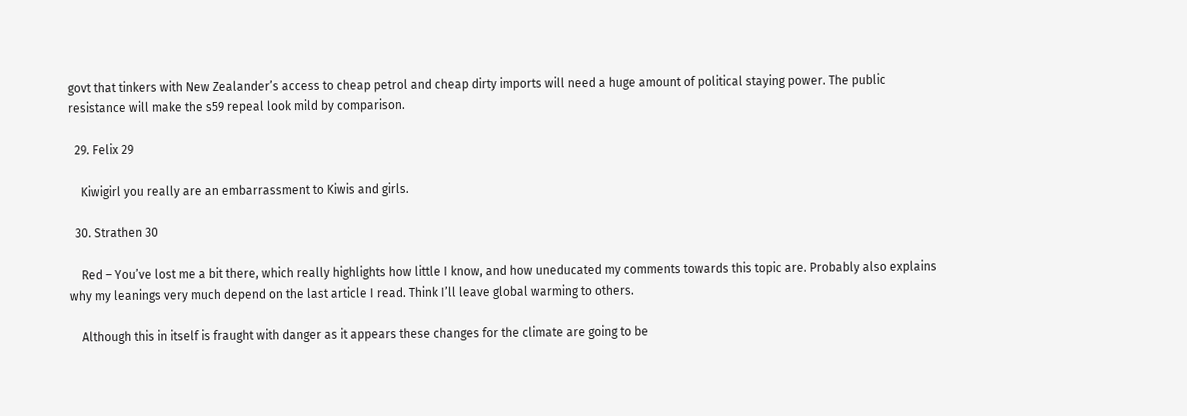govt that tinkers with New Zealander’s access to cheap petrol and cheap dirty imports will need a huge amount of political staying power. The public resistance will make the s59 repeal look mild by comparison.

  29. Felix 29

    Kiwigirl you really are an embarrassment to Kiwis and girls.

  30. Strathen 30

    Red – You’ve lost me a bit there, which really highlights how little I know, and how uneducated my comments towards this topic are. Probably also explains why my leanings very much depend on the last article I read. Think I’ll leave global warming to others.

    Although this in itself is fraught with danger as it appears these changes for the climate are going to be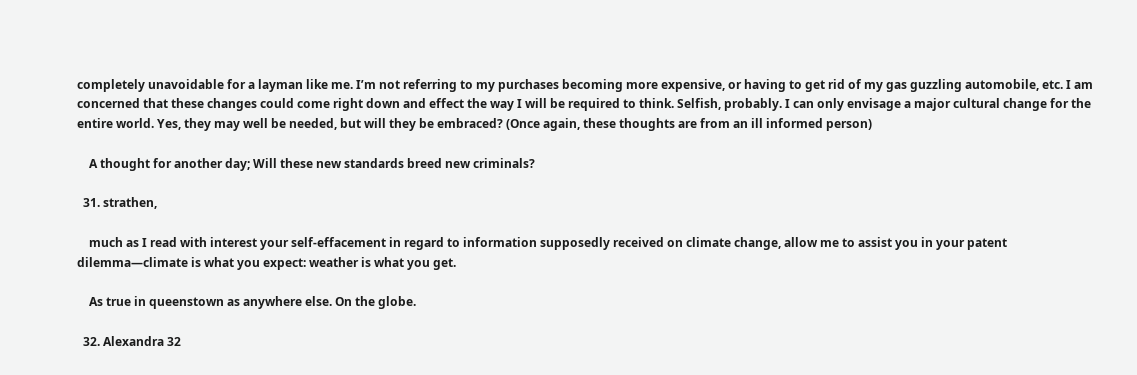completely unavoidable for a layman like me. I’m not referring to my purchases becoming more expensive, or having to get rid of my gas guzzling automobile, etc. I am concerned that these changes could come right down and effect the way I will be required to think. Selfish, probably. I can only envisage a major cultural change for the entire world. Yes, they may well be needed, but will they be embraced? (Once again, these thoughts are from an ill informed person)

    A thought for another day; Will these new standards breed new criminals?

  31. strathen,

    much as I read with interest your self-effacement in regard to information supposedly received on climate change, allow me to assist you in your patent dilemma—climate is what you expect: weather is what you get.

    As true in queenstown as anywhere else. On the globe.

  32. Alexandra 32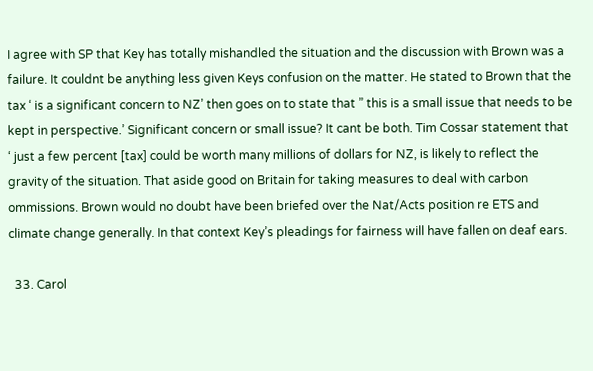I agree with SP that Key has totally mishandled the situation and the discussion with Brown was a failure. It couldnt be anything less given Keys confusion on the matter. He stated to Brown that the tax ‘ is a significant concern to NZ’ then goes on to state that ” this is a small issue that needs to be kept in perspective.’ Significant concern or small issue? It cant be both. Tim Cossar statement that ‘ just a few percent [tax] could be worth many millions of dollars for NZ, is likely to reflect the gravity of the situation. That aside good on Britain for taking measures to deal with carbon ommissions. Brown would no doubt have been briefed over the Nat/Acts position re ETS and climate change generally. In that context Key’s pleadings for fairness will have fallen on deaf ears.

  33. Carol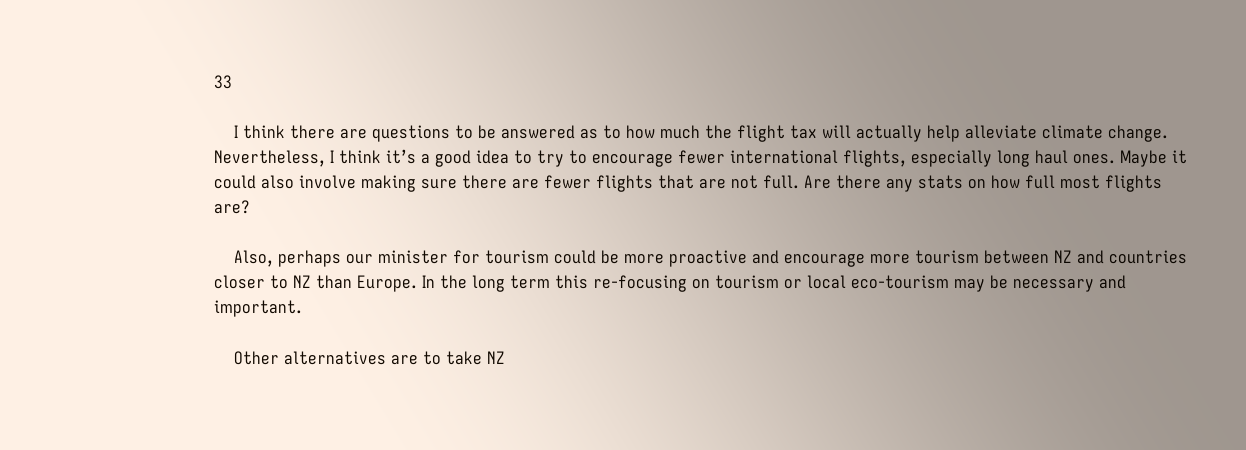33

    I think there are questions to be answered as to how much the flight tax will actually help alleviate climate change. Nevertheless, I think it’s a good idea to try to encourage fewer international flights, especially long haul ones. Maybe it could also involve making sure there are fewer flights that are not full. Are there any stats on how full most flights are?

    Also, perhaps our minister for tourism could be more proactive and encourage more tourism between NZ and countries closer to NZ than Europe. In the long term this re-focusing on tourism or local eco-tourism may be necessary and important.

    Other alternatives are to take NZ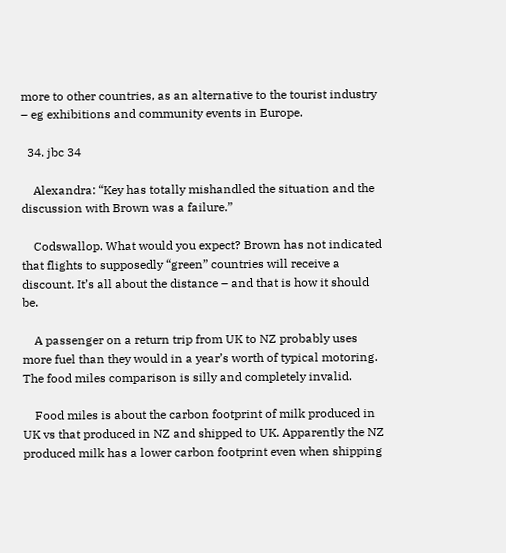more to other countries, as an alternative to the tourist industry – eg exhibitions and community events in Europe.

  34. jbc 34

    Alexandra: “Key has totally mishandled the situation and the discussion with Brown was a failure.”

    Codswallop. What would you expect? Brown has not indicated that flights to supposedly “green” countries will receive a discount. It’s all about the distance – and that is how it should be.

    A passenger on a return trip from UK to NZ probably uses more fuel than they would in a year’s worth of typical motoring. The food miles comparison is silly and completely invalid.

    Food miles is about the carbon footprint of milk produced in UK vs that produced in NZ and shipped to UK. Apparently the NZ produced milk has a lower carbon footprint even when shipping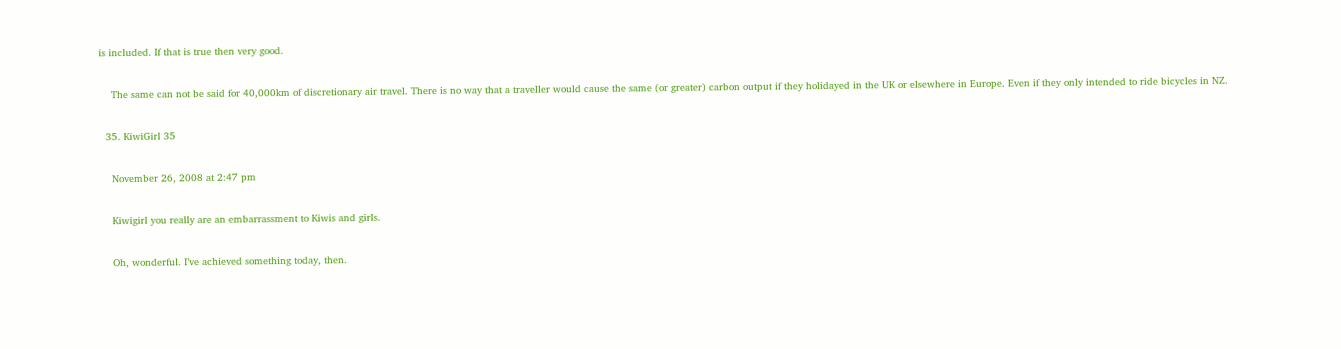is included. If that is true then very good.

    The same can not be said for 40,000km of discretionary air travel. There is no way that a traveller would cause the same (or greater) carbon output if they holidayed in the UK or elsewhere in Europe. Even if they only intended to ride bicycles in NZ.

  35. KiwiGirl 35

    November 26, 2008 at 2:47 pm

    Kiwigirl you really are an embarrassment to Kiwis and girls.

    Oh, wonderful. I’ve achieved something today, then.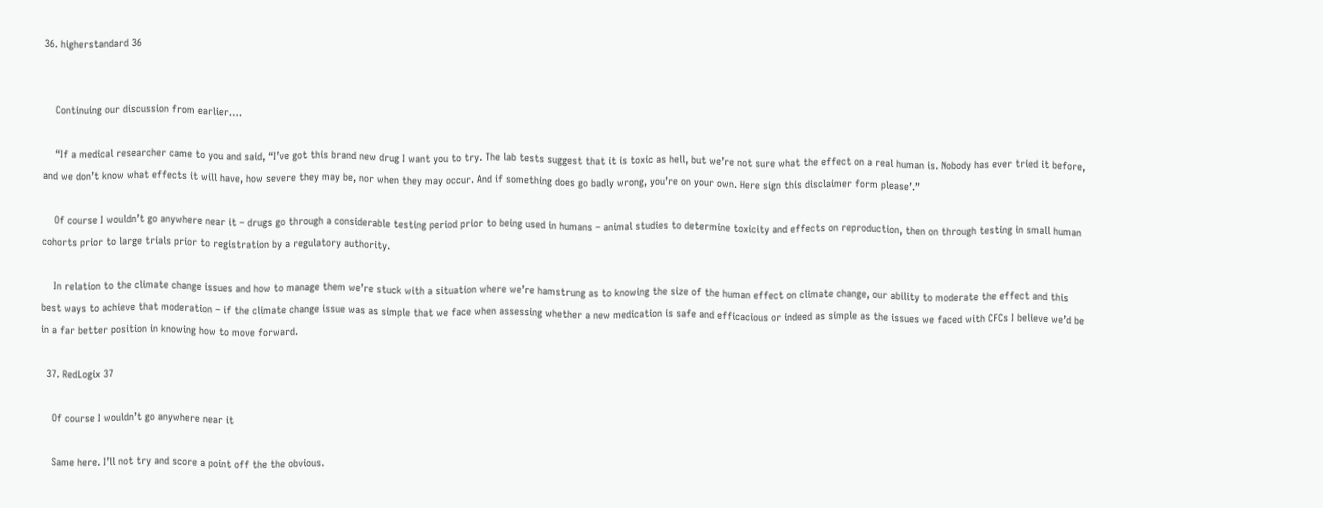36. higherstandard 36


    Continuing our discussion from earlier….

    “If a medical researcher came to you and said, “I’ve got this brand new drug I want you to try. The lab tests suggest that it is toxic as hell, but we’re not sure what the effect on a real human is. Nobody has ever tried it before, and we don’t know what effects it will have, how severe they may be, nor when they may occur. And if something does go badly wrong, you’re on your own. Here sign this disclaimer form please’.”

    Of course I wouldn’t go anywhere near it – drugs go through a considerable testing period prior to being used in humans – animal studies to determine toxicity and effects on reproduction, then on through testing in small human cohorts prior to large trials prior to registration by a regulatory authority.

    In relation to the climate change issues and how to manage them we’re stuck with a situation where we’re hamstrung as to knowing the size of the human effect on climate change, our ability to moderate the effect and this best ways to achieve that moderation – if the climate change issue was as simple that we face when assessing whether a new medication is safe and efficacious or indeed as simple as the issues we faced with CFCs I believe we’d be in a far better position in knowing how to move forward.

  37. RedLogix 37

    Of course I wouldn’t go anywhere near it

    Same here. I’ll not try and score a point off the the obvious.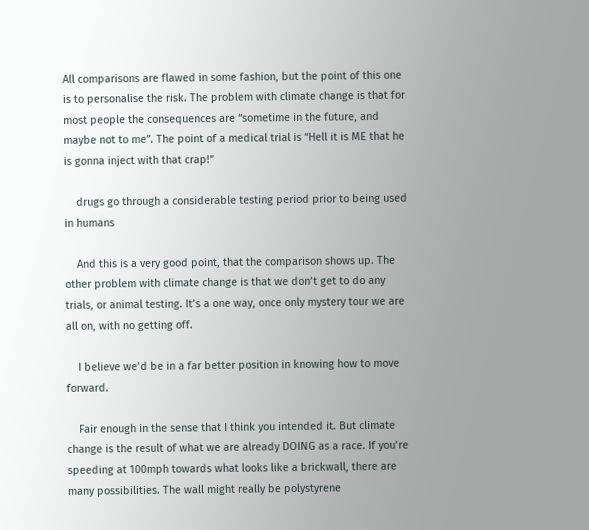All comparisons are flawed in some fashion, but the point of this one is to personalise the risk. The problem with climate change is that for most people the consequences are “sometime in the future, and maybe not to me”. The point of a medical trial is “Hell it is ME that he is gonna inject with that crap!”

    drugs go through a considerable testing period prior to being used in humans

    And this is a very good point, that the comparison shows up. The other problem with climate change is that we don’t get to do any trials, or animal testing. It’s a one way, once only mystery tour we are all on, with no getting off.

    I believe we’d be in a far better position in knowing how to move forward.

    Fair enough in the sense that I think you intended it. But climate change is the result of what we are already DOING as a race. If you’re speeding at 100mph towards what looks like a brickwall, there are many possibilities. The wall might really be polystyrene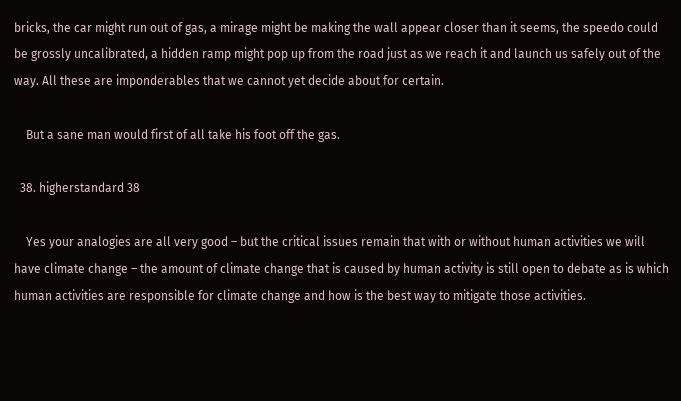bricks, the car might run out of gas, a mirage might be making the wall appear closer than it seems, the speedo could be grossly uncalibrated, a hidden ramp might pop up from the road just as we reach it and launch us safely out of the way. All these are imponderables that we cannot yet decide about for certain.

    But a sane man would first of all take his foot off the gas.

  38. higherstandard 38

    Yes your analogies are all very good – but the critical issues remain that with or without human activities we will have climate change – the amount of climate change that is caused by human activity is still open to debate as is which human activities are responsible for climate change and how is the best way to mitigate those activities.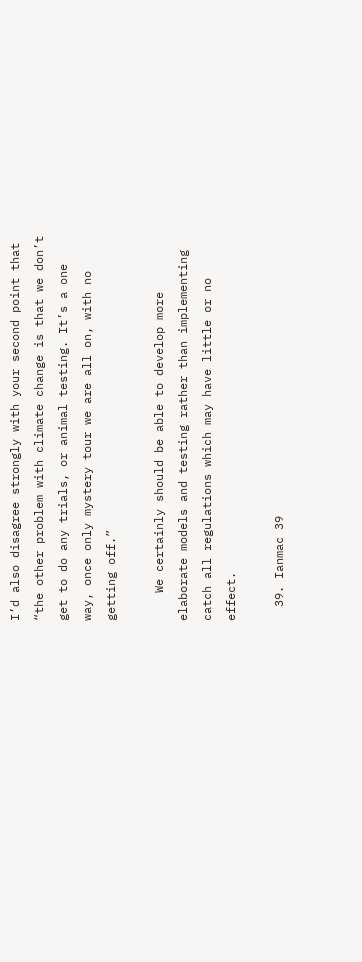I’d also disagree strongly with your second point that “the other problem with climate change is that we don’t get to do any trials, or animal testing. It’s a one way, once only mystery tour we are all on, with no getting off.”

    We certainly should be able to develop more elaborate models and testing rather than implementing catch all regulations which may have little or no effect.

  39. Ianmac 39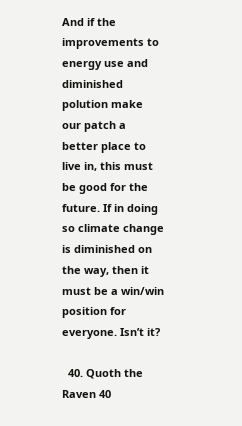And if the improvements to energy use and diminished polution make our patch a better place to live in, this must be good for the future. If in doing so climate change is diminished on the way, then it must be a win/win position for everyone. Isn’t it?

  40. Quoth the Raven 40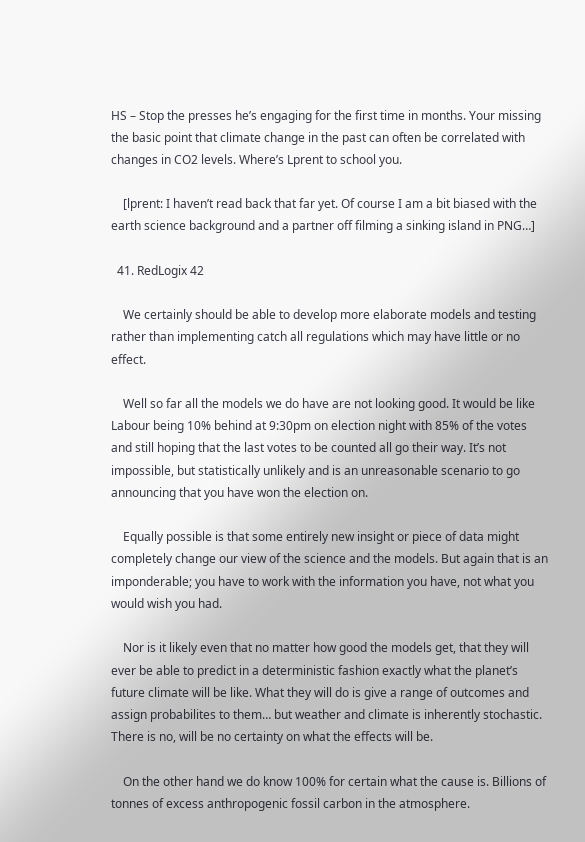HS – Stop the presses he’s engaging for the first time in months. Your missing the basic point that climate change in the past can often be correlated with changes in CO2 levels. Where’s Lprent to school you.

    [lprent: I haven’t read back that far yet. Of course I am a bit biased with the earth science background and a partner off filming a sinking island in PNG…]

  41. RedLogix 42

    We certainly should be able to develop more elaborate models and testing rather than implementing catch all regulations which may have little or no effect.

    Well so far all the models we do have are not looking good. It would be like Labour being 10% behind at 9:30pm on election night with 85% of the votes and still hoping that the last votes to be counted all go their way. It’s not impossible, but statistically unlikely and is an unreasonable scenario to go announcing that you have won the election on.

    Equally possible is that some entirely new insight or piece of data might completely change our view of the science and the models. But again that is an imponderable; you have to work with the information you have, not what you would wish you had.

    Nor is it likely even that no matter how good the models get, that they will ever be able to predict in a deterministic fashion exactly what the planet’s future climate will be like. What they will do is give a range of outcomes and assign probabilites to them… but weather and climate is inherently stochastic. There is no, will be no certainty on what the effects will be.

    On the other hand we do know 100% for certain what the cause is. Billions of tonnes of excess anthropogenic fossil carbon in the atmosphere.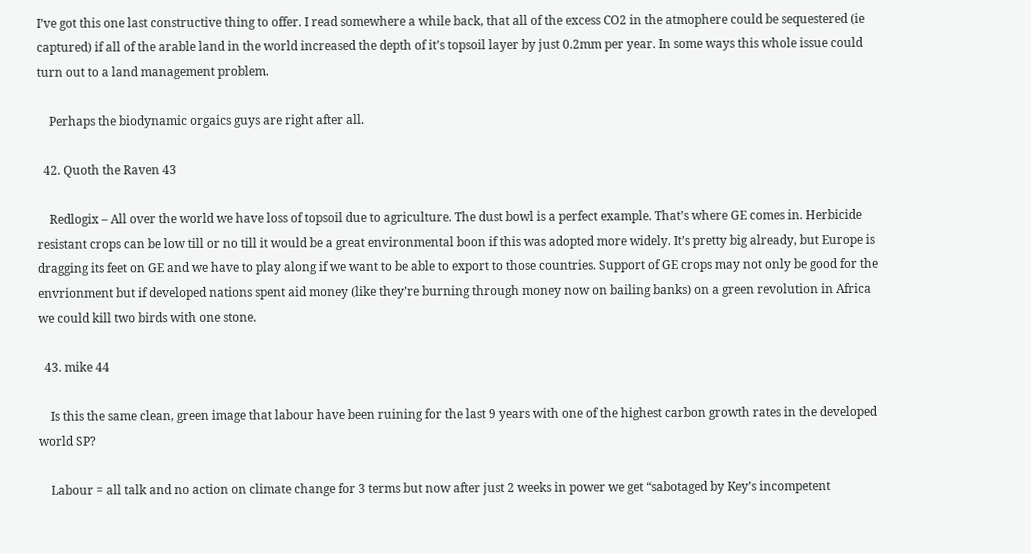I’ve got this one last constructive thing to offer. I read somewhere a while back, that all of the excess CO2 in the atmophere could be sequestered (ie captured) if all of the arable land in the world increased the depth of it’s topsoil layer by just 0.2mm per year. In some ways this whole issue could turn out to a land management problem.

    Perhaps the biodynamic orgaics guys are right after all.

  42. Quoth the Raven 43

    Redlogix – All over the world we have loss of topsoil due to agriculture. The dust bowl is a perfect example. That’s where GE comes in. Herbicide resistant crops can be low till or no till it would be a great environmental boon if this was adopted more widely. It’s pretty big already, but Europe is dragging its feet on GE and we have to play along if we want to be able to export to those countries. Support of GE crops may not only be good for the envrionment but if developed nations spent aid money (like they’re burning through money now on bailing banks) on a green revolution in Africa we could kill two birds with one stone.

  43. mike 44

    Is this the same clean, green image that labour have been ruining for the last 9 years with one of the highest carbon growth rates in the developed world SP?

    Labour = all talk and no action on climate change for 3 terms but now after just 2 weeks in power we get “sabotaged by Key’s incompetent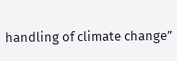handling of climate change”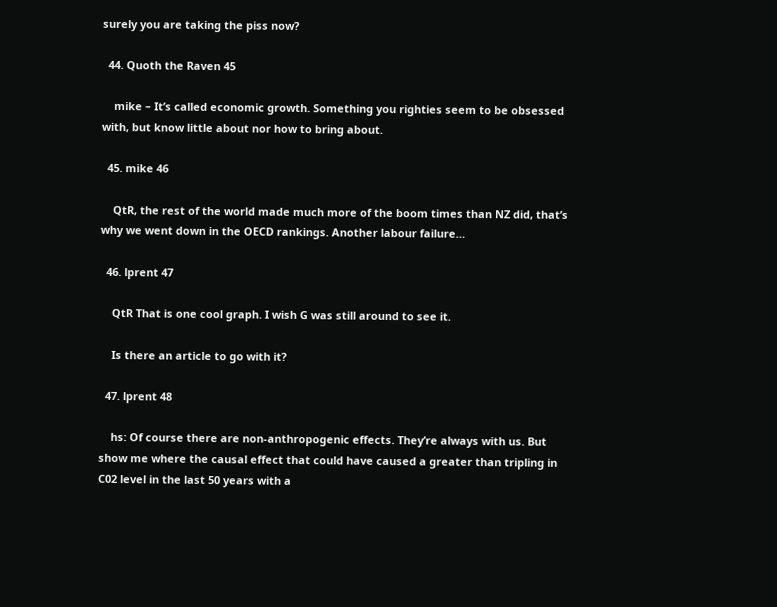surely you are taking the piss now?

  44. Quoth the Raven 45

    mike – It’s called economic growth. Something you righties seem to be obsessed with, but know little about nor how to bring about.

  45. mike 46

    QtR, the rest of the world made much more of the boom times than NZ did, that’s why we went down in the OECD rankings. Another labour failure…

  46. lprent 47

    QtR That is one cool graph. I wish G was still around to see it.

    Is there an article to go with it?

  47. lprent 48

    hs: Of course there are non-anthropogenic effects. They’re always with us. But show me where the causal effect that could have caused a greater than tripling in C02 level in the last 50 years with a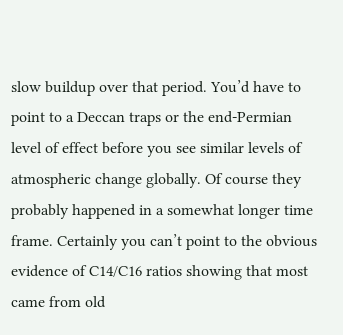slow buildup over that period. You’d have to point to a Deccan traps or the end-Permian level of effect before you see similar levels of atmospheric change globally. Of course they probably happened in a somewhat longer time frame. Certainly you can’t point to the obvious evidence of C14/C16 ratios showing that most came from old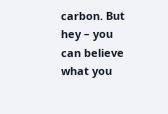carbon. But hey – you can believe what you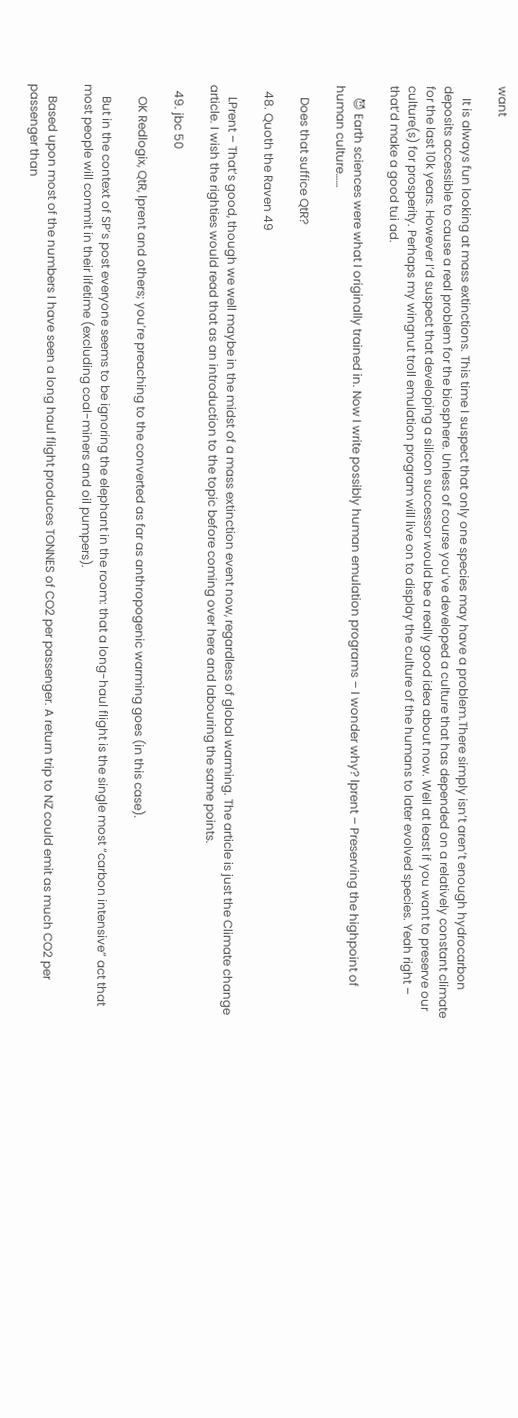want

    It is always fun looking at mass extinctions. This time I suspect that only one species may have a problem.There simply isn’t aren’t enough hydrocarbon deposits accessible to cause a real problem for the biosphere. Unless of course you’ve developed a culture that has depended on a relatively constant climate for the last 10k years. However I’d suspect that developing a silicon successor would be a really good idea about now. Well at least if you want to preserve our culture(s) for prosperity. Perhaps my wingnut troll emulation program will live on to display the culture of the humans to later evolved species. Yeah right – that’d make a good tui ad.

    😈 Earth sciences were what I originally trained in. Now I write possibly human emulation programs – I wonder why? lprent – Preserving the highpoint of human culture……

    Does that suffice QtR?

  48. Quoth the Raven 49

    LPrent – That’s good, though we well maybe in the midst of a mass extinction event now, regardless of global warming. The article is just the Climate change article. I wish the righties would read that as an introduction to the topic before coming over here and labouring the same points.

  49. jbc 50

    OK Redlogix, QtR, lprent and others; you’re preaching to the converted as far as anthropogenic warming goes (in this case).

    But in the context of SP’s post everyone seems to be ignoring the elephant in the room: that a long-haul flight is the single most “carbon intensive” act that most people will commit in their lifetime (excluding coal-miners and oil pumpers).

    Based upon most of the numbers I have seen a long haul flight produces TONNES of CO2 per passenger. A return trip to NZ could emit as much CO2 per passenger than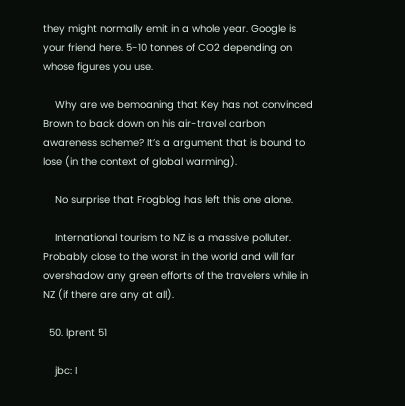they might normally emit in a whole year. Google is your friend here. 5-10 tonnes of CO2 depending on whose figures you use.

    Why are we bemoaning that Key has not convinced Brown to back down on his air-travel carbon awareness scheme? It’s a argument that is bound to lose (in the context of global warming).

    No surprise that Frogblog has left this one alone.

    International tourism to NZ is a massive polluter. Probably close to the worst in the world and will far overshadow any green efforts of the travelers while in NZ (if there are any at all).

  50. lprent 51

    jbc: I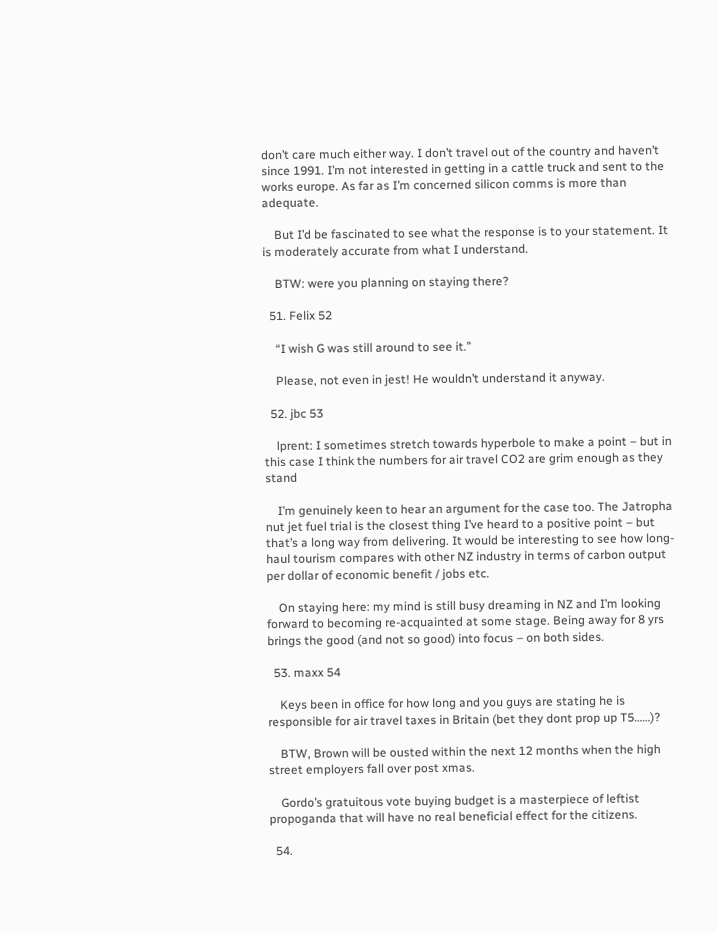don’t care much either way. I don’t travel out of the country and haven’t since 1991. I’m not interested in getting in a cattle truck and sent to the works europe. As far as I’m concerned silicon comms is more than adequate.

    But I’d be fascinated to see what the response is to your statement. It is moderately accurate from what I understand.

    BTW: were you planning on staying there?

  51. Felix 52

    “I wish G was still around to see it.”

    Please, not even in jest! He wouldn’t understand it anyway.

  52. jbc 53

    lprent: I sometimes stretch towards hyperbole to make a point – but in this case I think the numbers for air travel CO2 are grim enough as they stand

    I’m genuinely keen to hear an argument for the case too. The Jatropha nut jet fuel trial is the closest thing I’ve heard to a positive point – but that’s a long way from delivering. It would be interesting to see how long-haul tourism compares with other NZ industry in terms of carbon output per dollar of economic benefit / jobs etc.

    On staying here: my mind is still busy dreaming in NZ and I’m looking forward to becoming re-acquainted at some stage. Being away for 8 yrs brings the good (and not so good) into focus – on both sides.

  53. maxx 54

    Keys been in office for how long and you guys are stating he is responsible for air travel taxes in Britain (bet they dont prop up T5……)?

    BTW, Brown will be ousted within the next 12 months when the high street employers fall over post xmas.

    Gordo’s gratuitous vote buying budget is a masterpiece of leftist propoganda that will have no real beneficial effect for the citizens.

  54.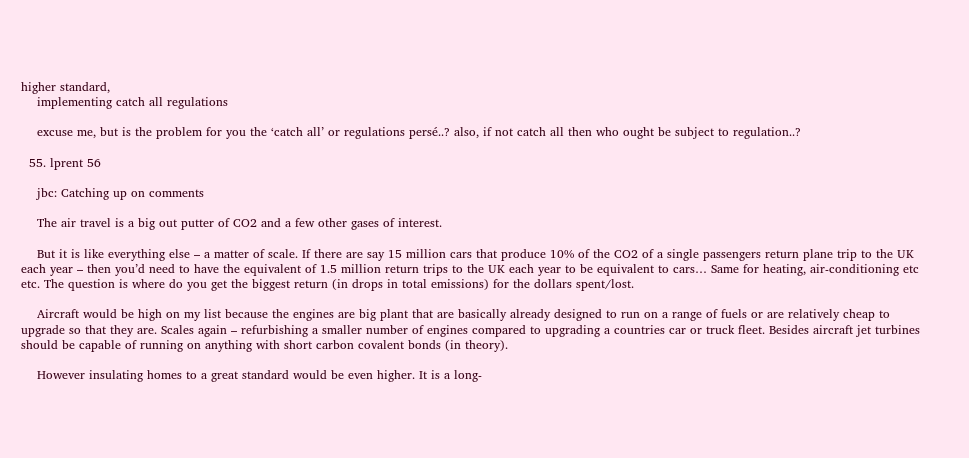higher standard,
    implementing catch all regulations

    excuse me, but is the problem for you the ‘catch all’ or regulations persé..? also, if not catch all then who ought be subject to regulation..?

  55. lprent 56

    jbc: Catching up on comments

    The air travel is a big out putter of CO2 and a few other gases of interest.

    But it is like everything else – a matter of scale. If there are say 15 million cars that produce 10% of the CO2 of a single passengers return plane trip to the UK each year – then you’d need to have the equivalent of 1.5 million return trips to the UK each year to be equivalent to cars… Same for heating, air-conditioning etc etc. The question is where do you get the biggest return (in drops in total emissions) for the dollars spent/lost.

    Aircraft would be high on my list because the engines are big plant that are basically already designed to run on a range of fuels or are relatively cheap to upgrade so that they are. Scales again – refurbishing a smaller number of engines compared to upgrading a countries car or truck fleet. Besides aircraft jet turbines should be capable of running on anything with short carbon covalent bonds (in theory).

    However insulating homes to a great standard would be even higher. It is a long-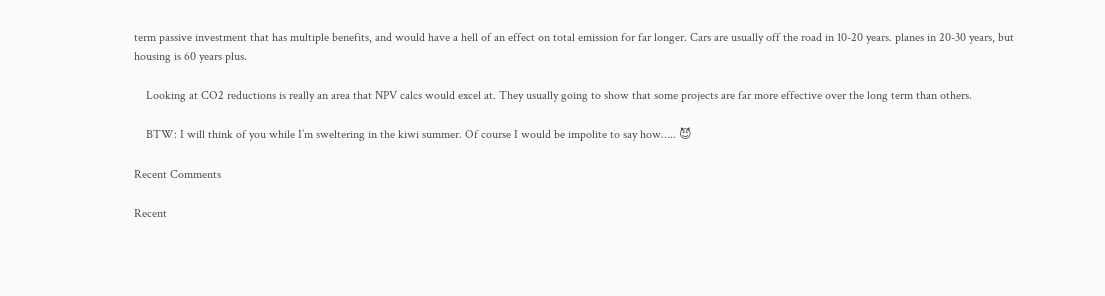term passive investment that has multiple benefits, and would have a hell of an effect on total emission for far longer. Cars are usually off the road in 10-20 years. planes in 20-30 years, but housing is 60 years plus.

    Looking at CO2 reductions is really an area that NPV calcs would excel at. They usually going to show that some projects are far more effective over the long term than others.

    BTW: I will think of you while I’m sweltering in the kiwi summer. Of course I would be impolite to say how….. 😈

Recent Comments

Recent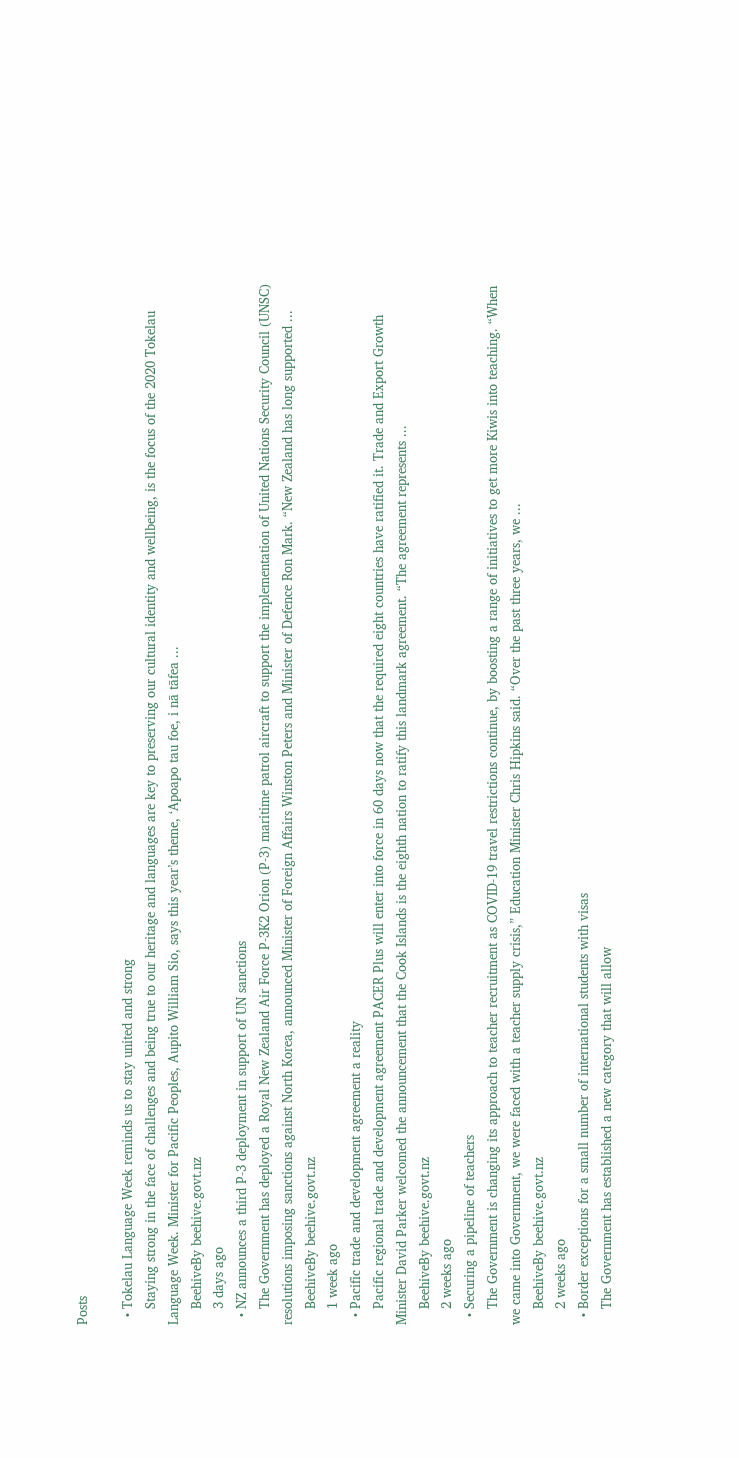Posts

  • Tokelau Language Week reminds us to stay united and strong
    Staying strong in the face of challenges and being true to our heritage and languages are key to preserving our cultural identity and wellbeing, is the focus of the 2020 Tokelau Language Week. Minister for Pacific Peoples, Aupito William Sio, says this year’s theme, ‘Apoapo tau foe, i nā tāfea ...
    BeehiveBy beehive.govt.nz
    3 days ago
  • NZ announces a third P-3 deployment in support of UN sanctions
    The Government has deployed a Royal New Zealand Air Force P-3K2 Orion (P-3) maritime patrol aircraft to support the implementation of United Nations Security Council (UNSC) resolutions imposing sanctions against North Korea, announced Minister of Foreign Affairs Winston Peters and Minister of Defence Ron Mark. “New Zealand has long supported ...
    BeehiveBy beehive.govt.nz
    1 week ago
  • Pacific trade and development agreement a reality
    Pacific regional trade and development agreement PACER Plus will enter into force in 60 days now that the required eight countries have ratified it. Trade and Export Growth Minister David Parker welcomed the announcement that the Cook Islands is the eighth nation to ratify this landmark agreement. “The agreement represents ...
    BeehiveBy beehive.govt.nz
    2 weeks ago
  • Securing a pipeline of teachers
    The Government is changing its approach to teacher recruitment as COVID-19 travel restrictions continue, by boosting a range of initiatives to get more Kiwis into teaching. “When we came into Government, we were faced with a teacher supply crisis,” Education Minister Chris Hipkins said. “Over the past three years, we ...
    BeehiveBy beehive.govt.nz
    2 weeks ago
  • Border exceptions for a small number of international students with visas
    The Government has established a new category that will allow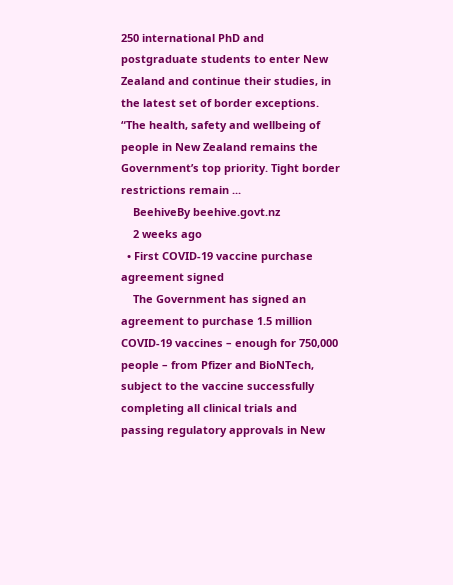250 international PhD and postgraduate students to enter New Zealand and continue their studies, in the latest set of border exceptions. “The health, safety and wellbeing of people in New Zealand remains the Government’s top priority. Tight border restrictions remain ...
    BeehiveBy beehive.govt.nz
    2 weeks ago
  • First COVID-19 vaccine purchase agreement signed
    The Government has signed an agreement to purchase 1.5 million COVID-19 vaccines – enough for 750,000 people – from Pfizer and BioNTech, subject to the vaccine successfully completing all clinical trials and passing regulatory approvals in New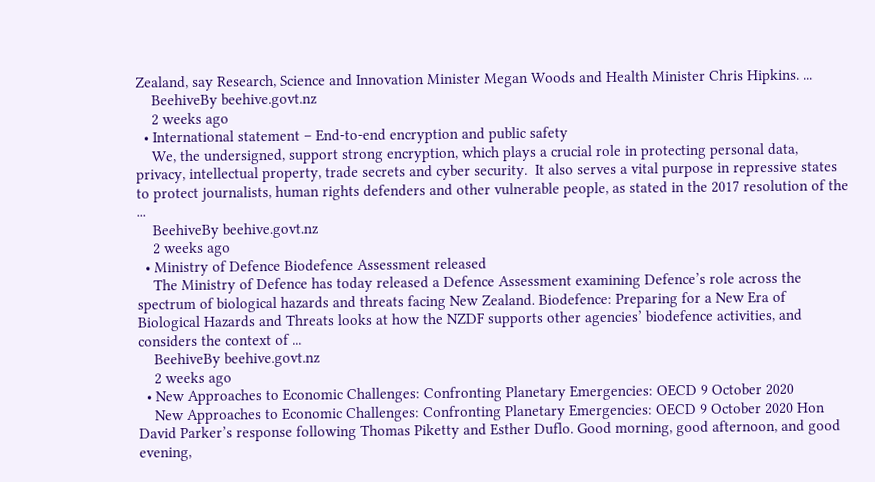Zealand, say Research, Science and Innovation Minister Megan Woods and Health Minister Chris Hipkins. ...
    BeehiveBy beehive.govt.nz
    2 weeks ago
  • International statement – End-to-end encryption and public safety
    We, the undersigned, support strong encryption, which plays a crucial role in protecting personal data, privacy, intellectual property, trade secrets and cyber security.  It also serves a vital purpose in repressive states to protect journalists, human rights defenders and other vulnerable people, as stated in the 2017 resolution of the ...
    BeehiveBy beehive.govt.nz
    2 weeks ago
  • Ministry of Defence Biodefence Assessment released
    The Ministry of Defence has today released a Defence Assessment examining Defence’s role across the spectrum of biological hazards and threats facing New Zealand. Biodefence: Preparing for a New Era of Biological Hazards and Threats looks at how the NZDF supports other agencies’ biodefence activities, and considers the context of ...
    BeehiveBy beehive.govt.nz
    2 weeks ago
  • New Approaches to Economic Challenges: Confronting Planetary Emergencies: OECD 9 October 2020
    New Approaches to Economic Challenges: Confronting Planetary Emergencies: OECD 9 October 2020 Hon David Parker’s response following Thomas Piketty and Esther Duflo. Good morning, good afternoon, and good evening,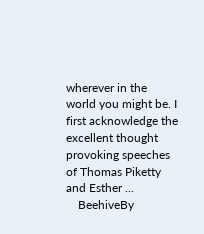wherever in the world you might be. I first acknowledge the excellent thought provoking speeches of Thomas Piketty and Esther ...
    BeehiveBy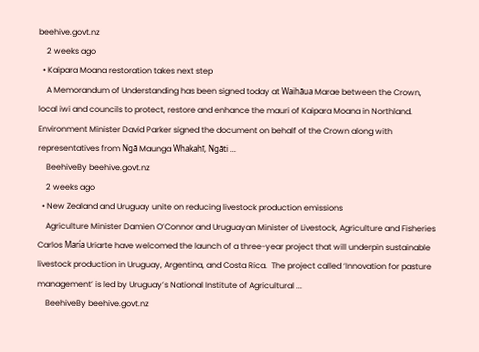beehive.govt.nz
    2 weeks ago
  • Kaipara Moana restoration takes next step
    A Memorandum of Understanding has been signed today at Waihāua Marae between the Crown, local iwi and councils to protect, restore and enhance the mauri of Kaipara Moana in Northland. Environment Minister David Parker signed the document on behalf of the Crown along with representatives from Ngā Maunga Whakahī, Ngāti ...
    BeehiveBy beehive.govt.nz
    2 weeks ago
  • New Zealand and Uruguay unite on reducing livestock production emissions
    Agriculture Minister Damien O’Connor and Uruguayan Minister of Livestock, Agriculture and Fisheries Carlos María Uriarte have welcomed the launch of a three-year project that will underpin sustainable livestock production in Uruguay, Argentina, and Costa Rica.  The project called ‘Innovation for pasture management’ is led by Uruguay’s National Institute of Agricultural ...
    BeehiveBy beehive.govt.nz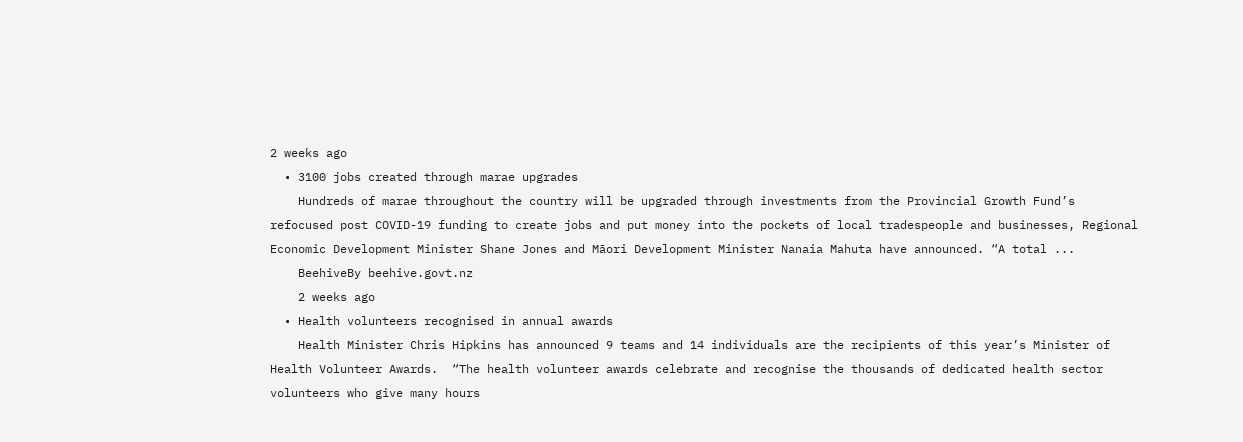2 weeks ago
  • 3100 jobs created through marae upgrades
    Hundreds of marae throughout the country will be upgraded through investments from the Provincial Growth Fund’s refocused post COVID-19 funding to create jobs and put money into the pockets of local tradespeople and businesses, Regional Economic Development Minister Shane Jones and Māori Development Minister Nanaia Mahuta have announced. “A total ...
    BeehiveBy beehive.govt.nz
    2 weeks ago
  • Health volunteers recognised in annual awards
    Health Minister Chris Hipkins has announced 9 teams and 14 individuals are the recipients of this year’s Minister of Health Volunteer Awards.  “The health volunteer awards celebrate and recognise the thousands of dedicated health sector volunteers who give many hours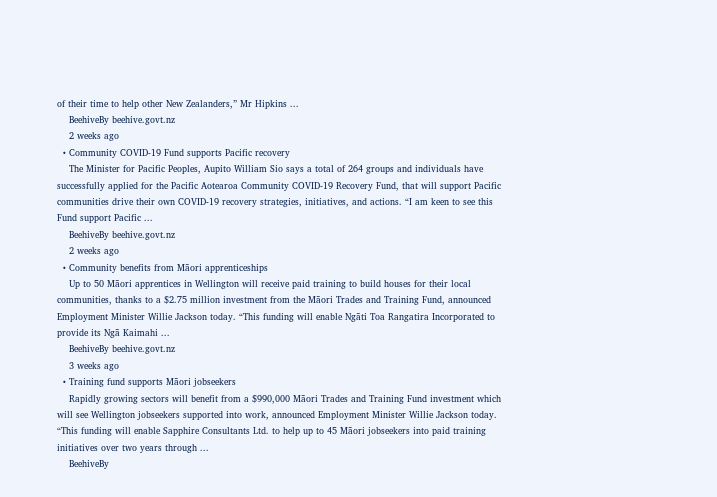of their time to help other New Zealanders,” Mr Hipkins ...
    BeehiveBy beehive.govt.nz
    2 weeks ago
  • Community COVID-19 Fund supports Pacific recovery
    The Minister for Pacific Peoples, Aupito William Sio says a total of 264 groups and individuals have successfully applied for the Pacific Aotearoa Community COVID-19 Recovery Fund, that will support Pacific communities drive their own COVID-19 recovery strategies, initiatives, and actions. “I am keen to see this Fund support Pacific ...
    BeehiveBy beehive.govt.nz
    2 weeks ago
  • Community benefits from Māori apprenticeships
    Up to 50 Māori apprentices in Wellington will receive paid training to build houses for their local communities, thanks to a $2.75 million investment from the Māori Trades and Training Fund, announced Employment Minister Willie Jackson today. “This funding will enable Ngāti Toa Rangatira Incorporated to provide its Ngā Kaimahi ...
    BeehiveBy beehive.govt.nz
    3 weeks ago
  • Training fund supports Māori jobseekers
    Rapidly growing sectors will benefit from a $990,000 Māori Trades and Training Fund investment which will see Wellington jobseekers supported into work, announced Employment Minister Willie Jackson today. “This funding will enable Sapphire Consultants Ltd. to help up to 45 Māori jobseekers into paid training initiatives over two years through ...
    BeehiveBy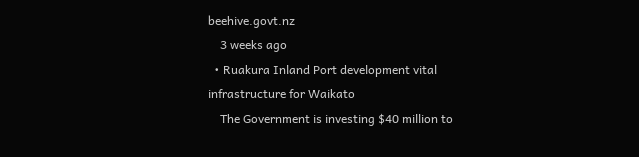beehive.govt.nz
    3 weeks ago
  • Ruakura Inland Port development vital infrastructure for Waikato
    The Government is investing $40 million to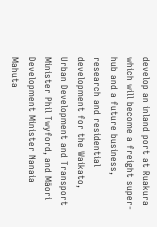develop an inland port at Ruakura which will become a freight super-hub and a future business, research and residential development for the Waikato, Urban Development and Transport Minister Phil Twyford, and Māori Development Minister Nanaia Mahuta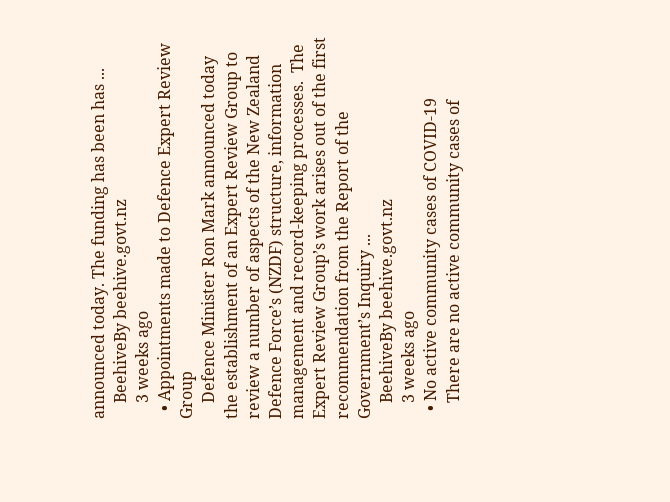announced today. The funding has been has ...
    BeehiveBy beehive.govt.nz
    3 weeks ago
  • Appointments made to Defence Expert Review Group
    Defence Minister Ron Mark announced today the establishment of an Expert Review Group to review a number of aspects of the New Zealand Defence Force’s (NZDF) structure, information management and record-keeping processes.  The Expert Review Group’s work arises out of the first recommendation from the Report of the Government’s Inquiry ...
    BeehiveBy beehive.govt.nz
    3 weeks ago
  • No active community cases of COVID-19
    There are no active community cases of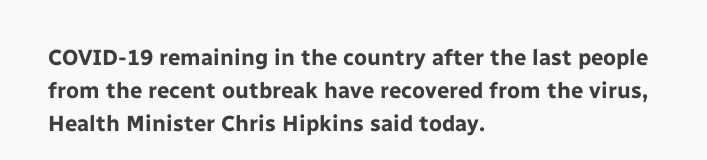COVID-19 remaining in the country after the last people from the recent outbreak have recovered from the virus, Health Minister Chris Hipkins said today.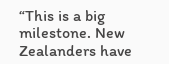“This is a big milestone. New Zealanders have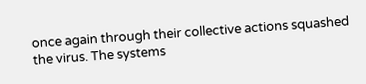once again through their collective actions squashed the virus. The systems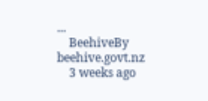...
    BeehiveBy beehive.govt.nz
    3 weeks ago